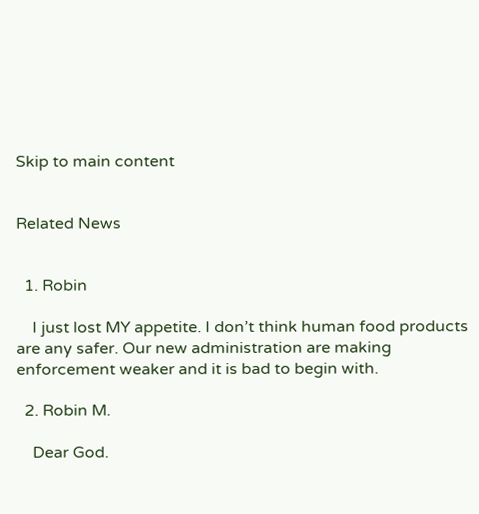Skip to main content


Related News


  1. Robin

    I just lost MY appetite. I don’t think human food products are any safer. Our new administration are making enforcement weaker and it is bad to begin with.

  2. Robin M.

    Dear God.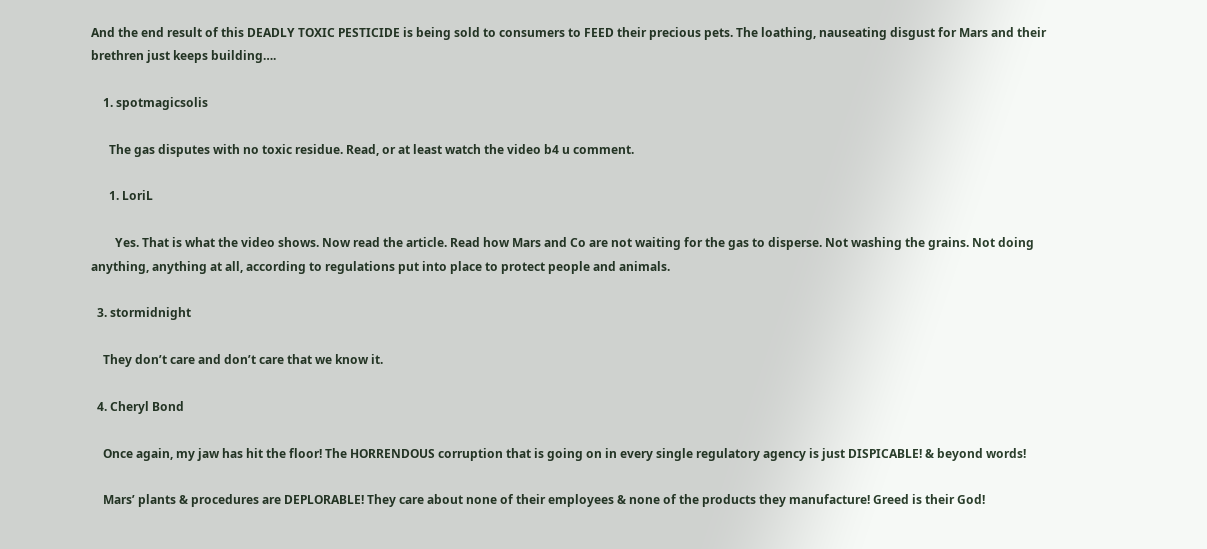And the end result of this DEADLY TOXIC PESTICIDE is being sold to consumers to FEED their precious pets. The loathing, nauseating disgust for Mars and their brethren just keeps building….

    1. spotmagicsolis

      The gas disputes with no toxic residue. Read, or at least watch the video b4 u comment.

      1. LoriL

        Yes. That is what the video shows. Now read the article. Read how Mars and Co are not waiting for the gas to disperse. Not washing the grains. Not doing anything, anything at all, according to regulations put into place to protect people and animals.

  3. stormidnight

    They don’t care and don’t care that we know it.

  4. Cheryl Bond

    Once again, my jaw has hit the floor! The HORRENDOUS corruption that is going on in every single regulatory agency is just DISPICABLE! & beyond words!

    Mars’ plants & procedures are DEPLORABLE! They care about none of their employees & none of the products they manufacture! Greed is their God!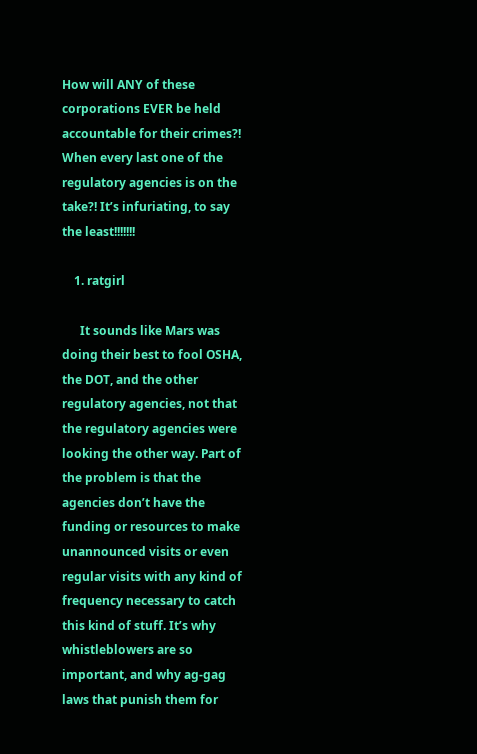How will ANY of these corporations EVER be held accountable for their crimes?! When every last one of the regulatory agencies is on the take?! It’s infuriating, to say the least!!!!!!!

    1. ratgirl

      It sounds like Mars was doing their best to fool OSHA, the DOT, and the other regulatory agencies, not that the regulatory agencies were looking the other way. Part of the problem is that the agencies don’t have the funding or resources to make unannounced visits or even regular visits with any kind of frequency necessary to catch this kind of stuff. It’s why whistleblowers are so important, and why ag-gag laws that punish them for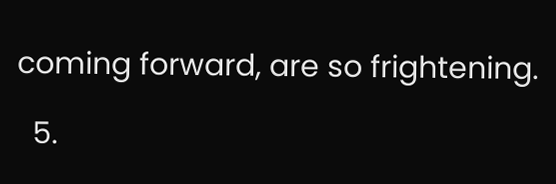coming forward, are so frightening.

  5.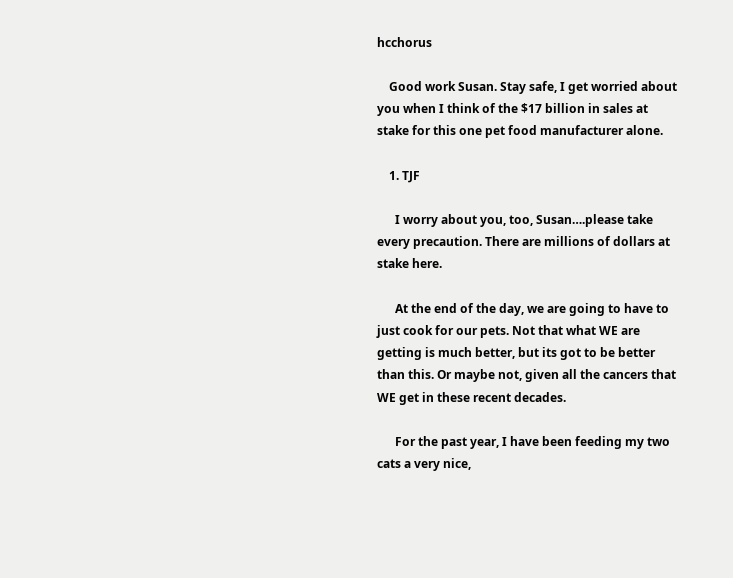hcchorus

    Good work Susan. Stay safe, I get worried about you when I think of the $17 billion in sales at stake for this one pet food manufacturer alone.

    1. TJF

      I worry about you, too, Susan….please take every precaution. There are millions of dollars at stake here.

      At the end of the day, we are going to have to just cook for our pets. Not that what WE are getting is much better, but its got to be better than this. Or maybe not, given all the cancers that WE get in these recent decades.

      For the past year, I have been feeding my two cats a very nice,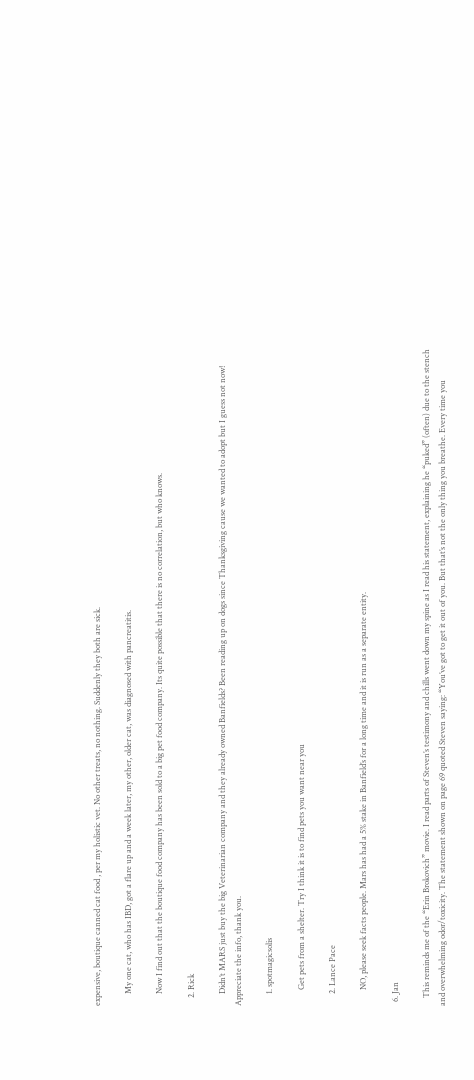expensive, boutique canned cat food , per my holistic vet. No other treats, no nothing. Suddenly they both are sick.

      My one cat, who has IBD, got a flare up and a week later, my other, older cat, was diagnosed with pancreatitis.

      Now I find out that the boutique food company has been sold to a big pet food company. Its quite possible that there is no correlation, but who knows.

    2. Rick

      Didn’t MARS just buy the big Veterinarian company and they already owned Banfields? Been reading up on dogs since Thanksgiving cause we wanted to adopt but I guess not now! Appreciate the info, thank you.

      1. spotmagicsolis

        Get pets from a shelter. Try I think it is to find pets you want near you

      2. Lance Pace

        NO, please seek facts people. Mars has had a 5% stake in Banfield’s for a long time and it is run as a separate entity.

  6. Jan

    This reminds me of the “Erin Brokovich” movie. I read parts of Steven’s testimony and chills went down my spine as I read his statement, explaining he “puked” (often) due to the stench and overwhelming odor/toxicity. The statement shown on page 69 quoted Steven saying: “You’ve got to get it out of you. But that’s not the only thing you breathe. Every time you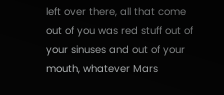left over there, all that come out of you was red stuff out of your sinuses and out of your mouth, whatever Mars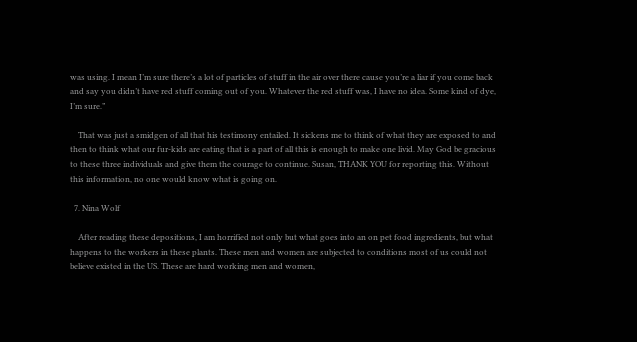was using. I mean I’m sure there’s a lot of particles of stuff in the air over there cause you’re a liar if you come back and say you didn’t have red stuff coming out of you. Whatever the red stuff was, I have no idea. Some kind of dye, I’m sure.”

    That was just a smidgen of all that his testimony entailed. It sickens me to think of what they are exposed to and then to think what our fur-kids are eating that is a part of all this is enough to make one livid. May God be gracious to these three individuals and give them the courage to continue. Susan, THANK YOU for reporting this. Without this information, no one would know what is going on.

  7. Nina Wolf

    After reading these depositions, I am horrified not only but what goes into an on pet food ingredients, but what happens to the workers in these plants. These men and women are subjected to conditions most of us could not believe existed in the US. These are hard working men and women,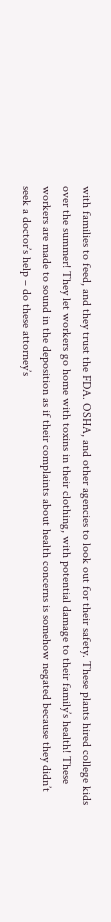with families to feed, and they trust the FDA. OSHA, and other agencies to look out for their safety. These plants hired college kids over the summer! They let workers go home with toxins in their clothing, with potential damage to their family’s health! These workers are made to sound in the deposition as if their complaints about health concerns is somehow negated because they didn’t seek a doctor’s help – do these attorney’s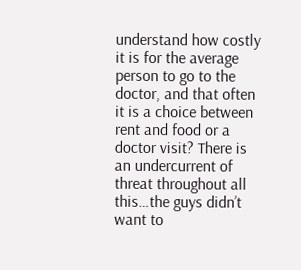understand how costly it is for the average person to go to the doctor, and that often it is a choice between rent and food or a doctor visit? There is an undercurrent of threat throughout all this…the guys didn’t want to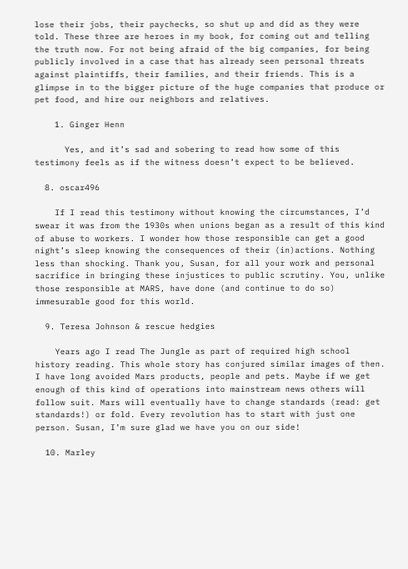lose their jobs, their paychecks, so shut up and did as they were told. These three are heroes in my book, for coming out and telling the truth now. For not being afraid of the big companies, for being publicly involved in a case that has already seen personal threats against plaintiffs, their families, and their friends. This is a glimpse in to the bigger picture of the huge companies that produce or pet food, and hire our neighbors and relatives.

    1. Ginger Henn

      Yes, and it’s sad and sobering to read how some of this testimony feels as if the witness doesn’t expect to be believed.

  8. oscar496

    If I read this testimony without knowing the circumstances, I’d swear it was from the 1930s when unions began as a result of this kind of abuse to workers. I wonder how those responsible can get a good night’s sleep knowing the consequences of their (in)actions. Nothing less than shocking. Thank you, Susan, for all your work and personal sacrifice in bringing these injustices to public scrutiny. You, unlike those responsible at MARS, have done (and continue to do so) immesurable good for this world.

  9. Teresa Johnson & rescue hedgies

    Years ago I read The Jungle as part of required high school history reading. This whole story has conjured similar images of then. I have long avoided Mars products, people and pets. Maybe if we get enough of this kind of operations into mainstream news others will follow suit. Mars will eventually have to change standards (read: get standards!) or fold. Every revolution has to start with just one person. Susan, I’m sure glad we have you on our side!

  10. Marley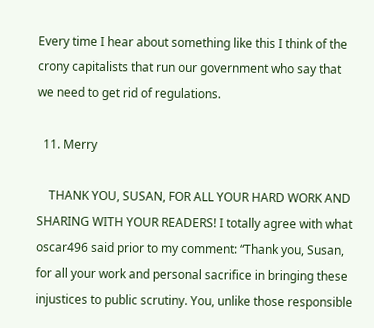Every time I hear about something like this I think of the crony capitalists that run our government who say that we need to get rid of regulations.

  11. Merry

    THANK YOU, SUSAN, FOR ALL YOUR HARD WORK AND SHARING WITH YOUR READERS! I totally agree with what oscar496 said prior to my comment: “Thank you, Susan, for all your work and personal sacrifice in bringing these injustices to public scrutiny. You, unlike those responsible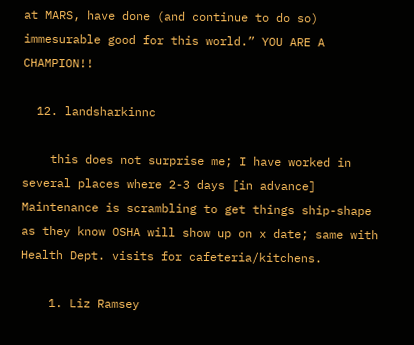at MARS, have done (and continue to do so) immesurable good for this world.” YOU ARE A CHAMPION!!

  12. landsharkinnc

    this does not surprise me; I have worked in several places where 2-3 days [in advance] Maintenance is scrambling to get things ship-shape as they know OSHA will show up on x date; same with Health Dept. visits for cafeteria/kitchens.

    1. Liz Ramsey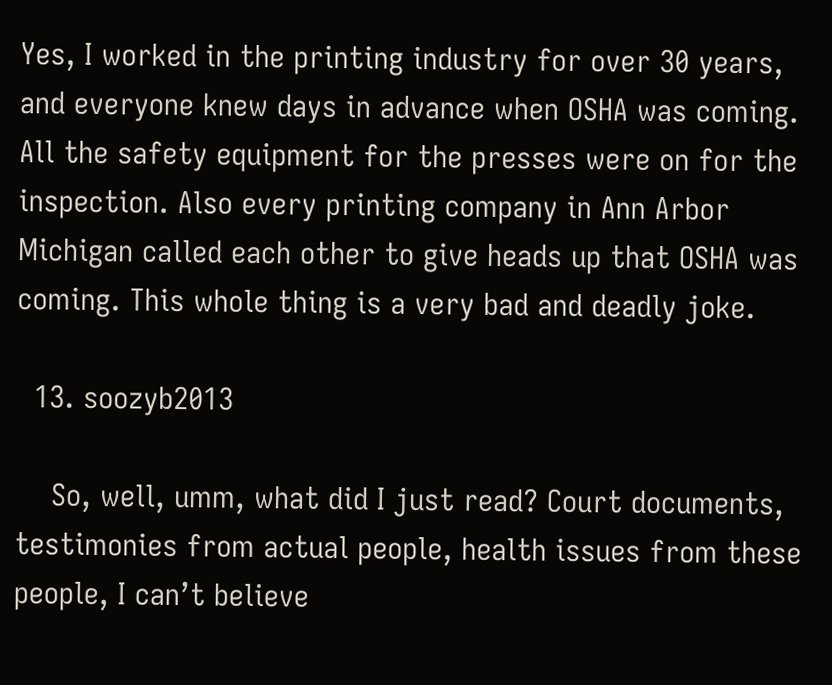Yes, I worked in the printing industry for over 30 years, and everyone knew days in advance when OSHA was coming. All the safety equipment for the presses were on for the inspection. Also every printing company in Ann Arbor Michigan called each other to give heads up that OSHA was coming. This whole thing is a very bad and deadly joke.

  13. soozyb2013

    So, well, umm, what did I just read? Court documents, testimonies from actual people, health issues from these people, I can’t believe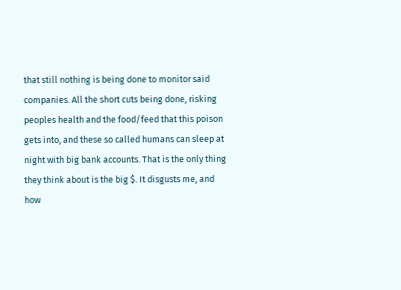that still nothing is being done to monitor said companies. All the short cuts being done, risking peoples health and the food/feed that this poison gets into, and these so called humans can sleep at night with big bank accounts. That is the only thing they think about is the big $. It disgusts me, and how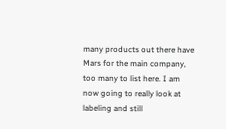many products out there have Mars for the main company, too many to list here. I am now going to really look at labeling and still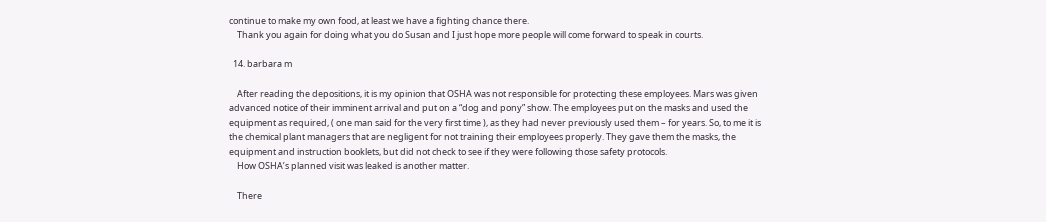continue to make my own food, at least we have a fighting chance there.
    Thank you again for doing what you do Susan and I just hope more people will come forward to speak in courts.

  14. barbara m

    After reading the depositions, it is my opinion that OSHA was not responsible for protecting these employees. Mars was given advanced notice of their imminent arrival and put on a “dog and pony” show. The employees put on the masks and used the equipment as required, ( one man said for the very first time ), as they had never previously used them – for years. So, to me it is the chemical plant managers that are negligent for not training their employees properly. They gave them the masks, the equipment and instruction booklets, but did not check to see if they were following those safety protocols.
    How OSHA’s planned visit was leaked is another matter.

    There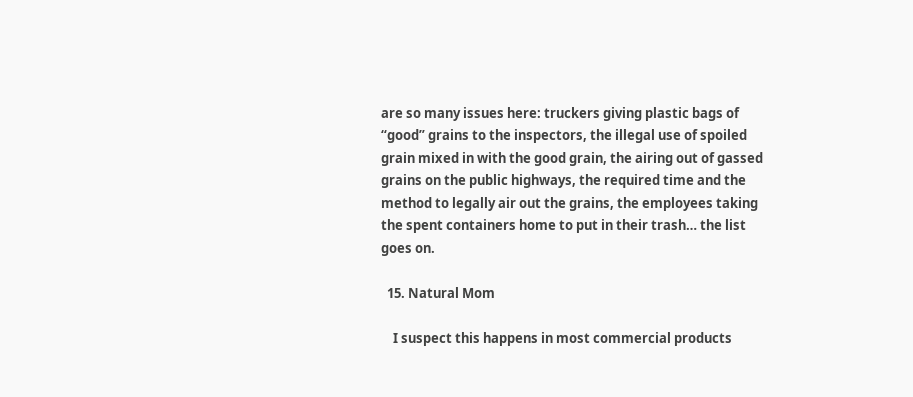are so many issues here: truckers giving plastic bags of “good” grains to the inspectors, the illegal use of spoiled grain mixed in with the good grain, the airing out of gassed grains on the public highways, the required time and the method to legally air out the grains, the employees taking the spent containers home to put in their trash… the list goes on.

  15. Natural Mom

    I suspect this happens in most commercial products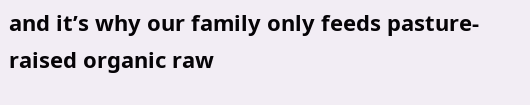and it’s why our family only feeds pasture-raised organic raw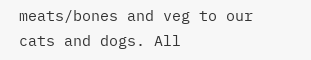meats/bones and veg to our cats and dogs. All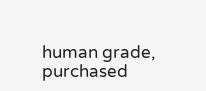human grade, purchased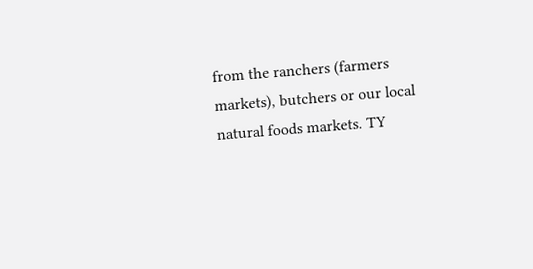from the ranchers (farmers markets), butchers or our local natural foods markets. TY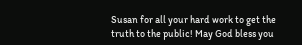Susan for all your hard work to get the truth to the public! May God bless you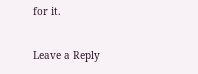for it.

Leave a Reply